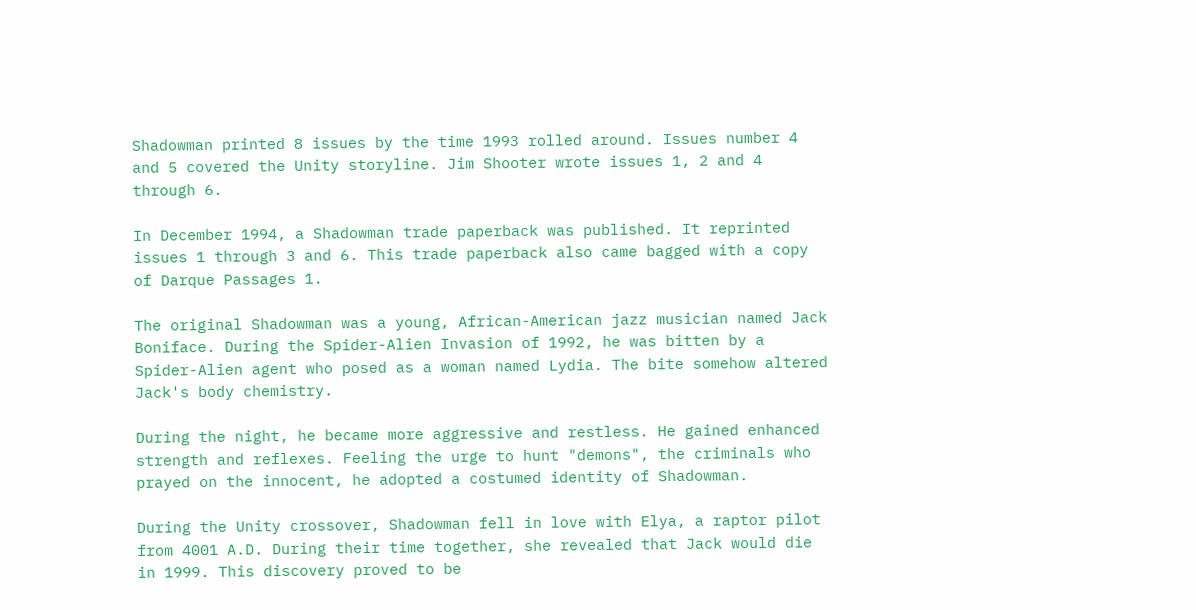Shadowman printed 8 issues by the time 1993 rolled around. Issues number 4 and 5 covered the Unity storyline. Jim Shooter wrote issues 1, 2 and 4 through 6.

In December 1994, a Shadowman trade paperback was published. It reprinted issues 1 through 3 and 6. This trade paperback also came bagged with a copy of Darque Passages 1.

The original Shadowman was a young, African-American jazz musician named Jack Boniface. During the Spider-Alien Invasion of 1992, he was bitten by a Spider-Alien agent who posed as a woman named Lydia. The bite somehow altered Jack's body chemistry.

During the night, he became more aggressive and restless. He gained enhanced strength and reflexes. Feeling the urge to hunt "demons", the criminals who prayed on the innocent, he adopted a costumed identity of Shadowman.

During the Unity crossover, Shadowman fell in love with Elya, a raptor pilot from 4001 A.D. During their time together, she revealed that Jack would die in 1999. This discovery proved to be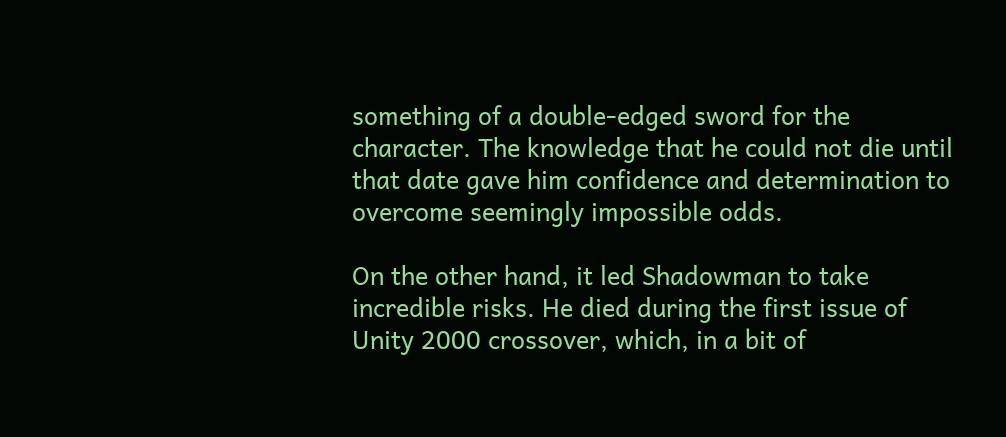something of a double-edged sword for the character. The knowledge that he could not die until that date gave him confidence and determination to overcome seemingly impossible odds.

On the other hand, it led Shadowman to take incredible risks. He died during the first issue of Unity 2000 crossover, which, in a bit of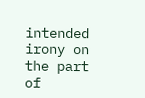intended irony on the part of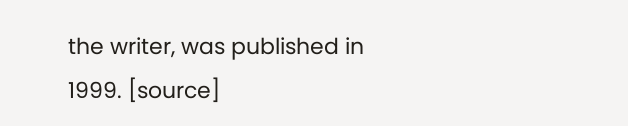the writer, was published in 1999. [source]